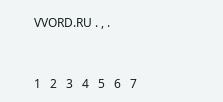VVORD.RU . , .


1   2   3   4   5   6   7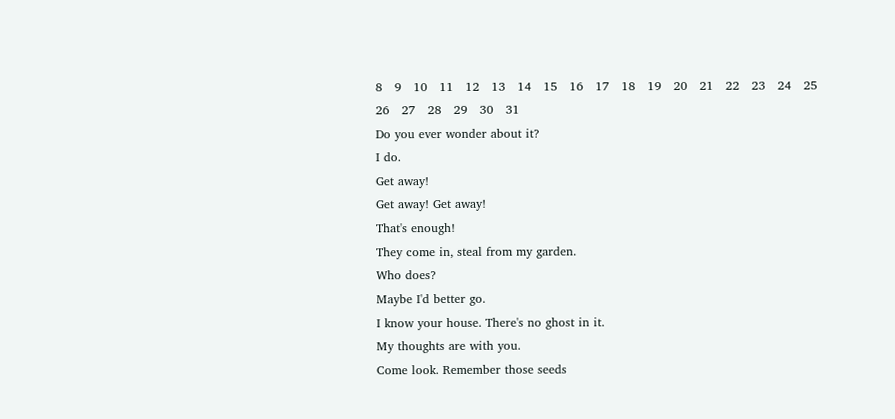8   9   10   11   12   13   14   15   16   17   18   19   20   21   22   23   24   25   26   27   28   29   30   31
Do you ever wonder about it?
I do.
Get away!
Get away! Get away!
That's enough!
They come in, steal from my garden.
Who does?
Maybe I'd better go.
I know your house. There's no ghost in it.
My thoughts are with you.
Come look. Remember those seeds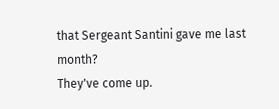that Sergeant Santini gave me last month?
They've come up.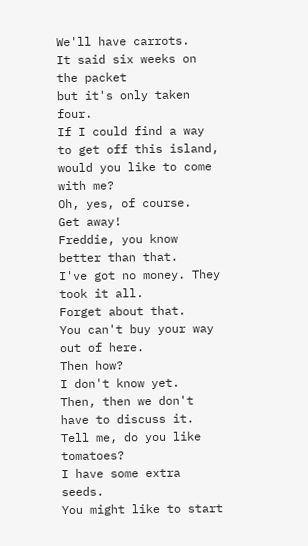We'll have carrots.
It said six weeks on the packet
but it's only taken four.
If I could find a way to get off this island,
would you like to come with me?
Oh, yes, of course.
Get away!
Freddie, you know better than that.
I've got no money. They took it all.
Forget about that.
You can't buy your way out of here.
Then how?
I don't know yet.
Then, then we don't have to discuss it.
Tell me, do you like tomatoes?
I have some extra seeds.
You might like to start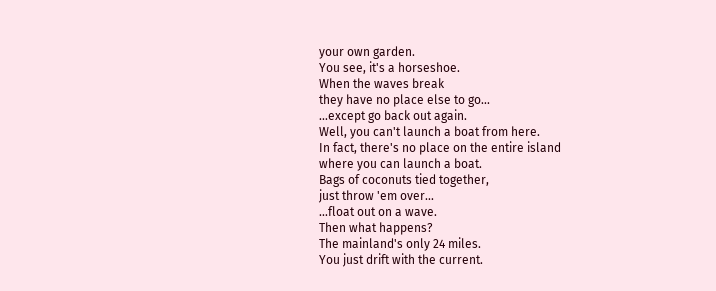your own garden.
You see, it's a horseshoe.
When the waves break
they have no place else to go...
...except go back out again.
Well, you can't launch a boat from here.
In fact, there's no place on the entire island
where you can launch a boat.
Bags of coconuts tied together,
just throw 'em over...
...float out on a wave.
Then what happens?
The mainland's only 24 miles.
You just drift with the current.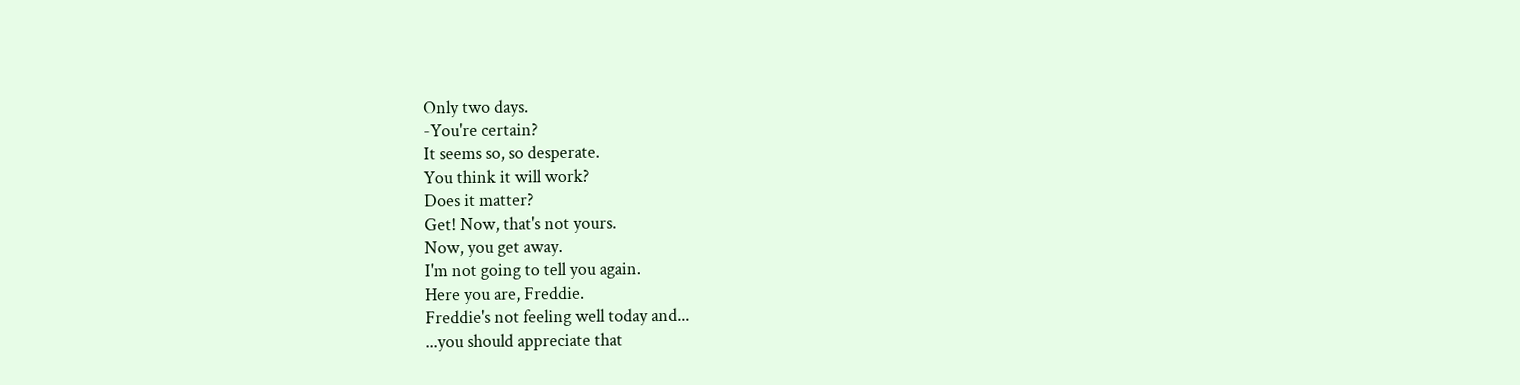Only two days.
-You're certain?
It seems so, so desperate.
You think it will work?
Does it matter?
Get! Now, that's not yours.
Now, you get away.
I'm not going to tell you again.
Here you are, Freddie.
Freddie's not feeling well today and...
...you should appreciate that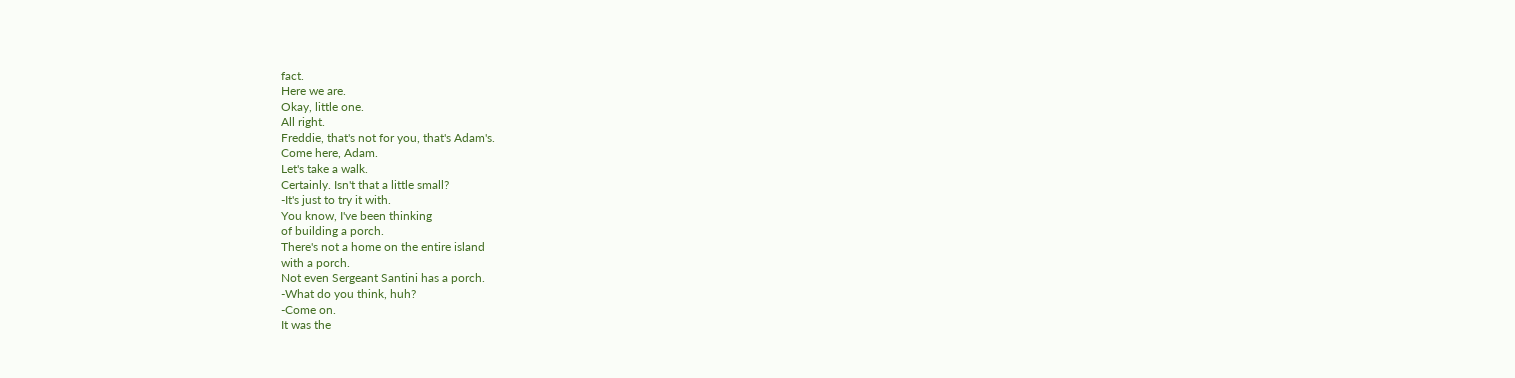fact.
Here we are.
Okay, little one.
All right.
Freddie, that's not for you, that's Adam's.
Come here, Adam.
Let's take a walk.
Certainly. Isn't that a little small?
-It's just to try it with.
You know, I've been thinking
of building a porch.
There's not a home on the entire island
with a porch.
Not even Sergeant Santini has a porch.
-What do you think, huh?
-Come on.
It was the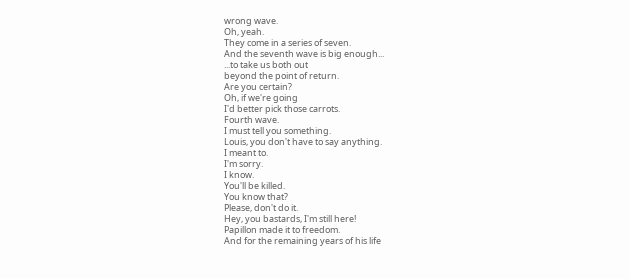wrong wave.
Oh, yeah.
They come in a series of seven.
And the seventh wave is big enough...
...to take us both out
beyond the point of return.
Are you certain?
Oh, if we're going
I'd better pick those carrots.
Fourth wave.
I must tell you something.
Louis, you don't have to say anything.
I meant to.
I'm sorry.
I know.
You'll be killed.
You know that?
Please, don't do it.
Hey, you bastards, I'm still here!
Papillon made it to freedom.
And for the remaining years of his life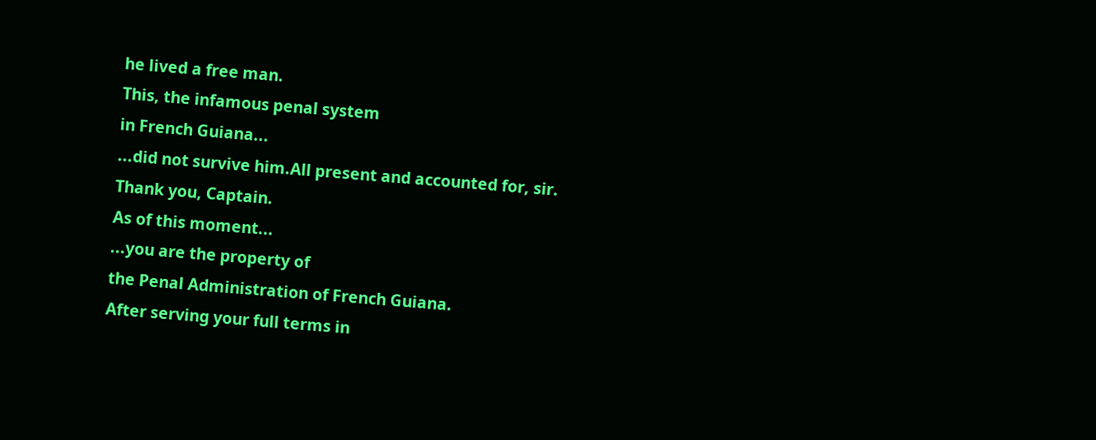he lived a free man.
This, the infamous penal system
in French Guiana...
...did not survive him.All present and accounted for, sir.
Thank you, Captain.
As of this moment...
...you are the property of
the Penal Administration of French Guiana.
After serving your full terms in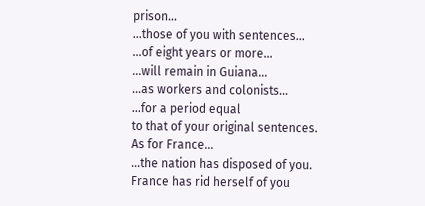prison...
...those of you with sentences...
...of eight years or more...
...will remain in Guiana...
...as workers and colonists...
...for a period equal
to that of your original sentences.
As for France...
...the nation has disposed of you.
France has rid herself of you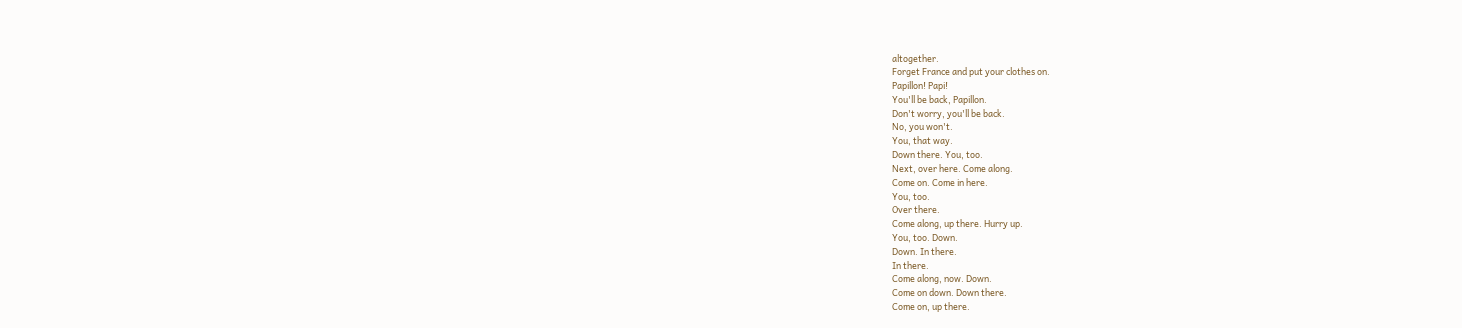altogether.
Forget France and put your clothes on.
Papillon! Papi!
You'll be back, Papillon.
Don't worry, you'll be back.
No, you won't.
You, that way.
Down there. You, too.
Next, over here. Come along.
Come on. Come in here.
You, too.
Over there.
Come along, up there. Hurry up.
You, too. Down.
Down. In there.
In there.
Come along, now. Down.
Come on down. Down there.
Come on, up there.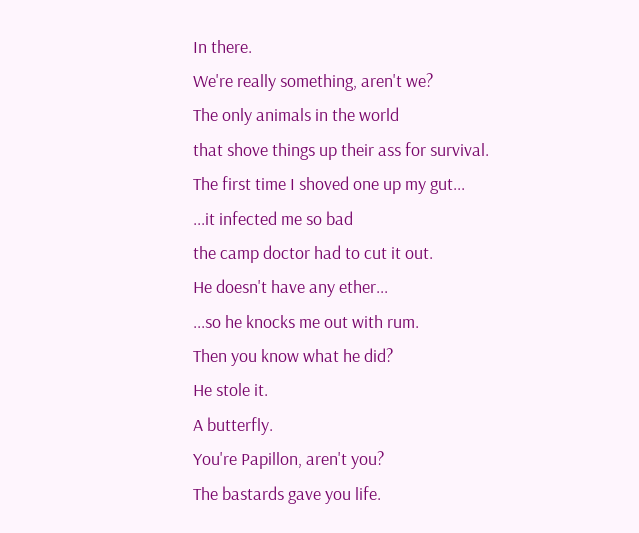In there.
We're really something, aren't we?
The only animals in the world
that shove things up their ass for survival.
The first time I shoved one up my gut...
...it infected me so bad
the camp doctor had to cut it out.
He doesn't have any ether...
...so he knocks me out with rum.
Then you know what he did?
He stole it.
A butterfly.
You're Papillon, aren't you?
The bastards gave you life.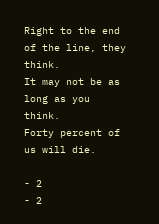Right to the end of the line, they think.
It may not be as long as you think.
Forty percent of us will die.

- 2
- 2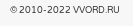© 2010-2022 VVORD.RU